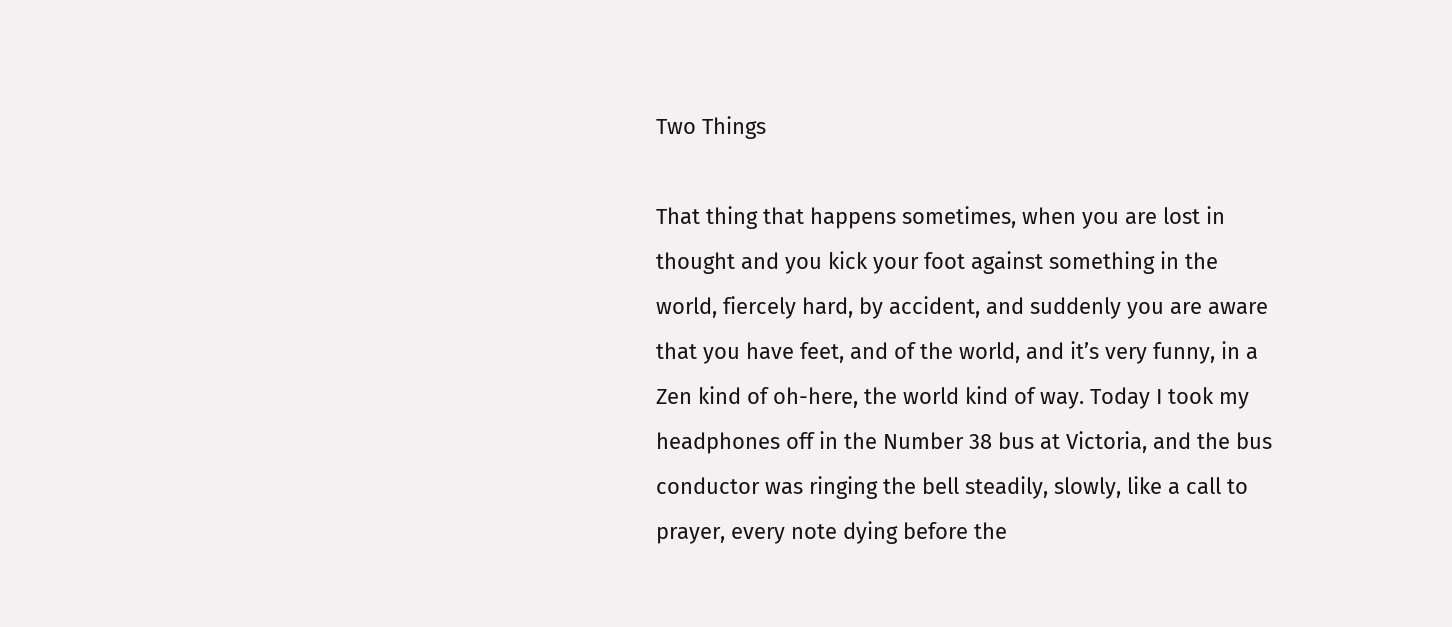Two Things

That thing that happens sometimes, when you are lost in thought and you kick your foot against something in the world, fiercely hard, by accident, and suddenly you are aware that you have feet, and of the world, and it’s very funny, in a Zen kind of oh-here, the world kind of way. Today I took my headphones off in the Number 38 bus at Victoria, and the bus conductor was ringing the bell steadily, slowly, like a call to prayer, every note dying before the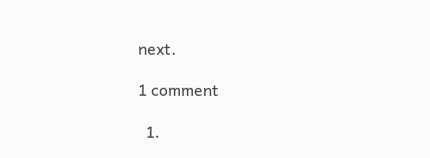next.

1 comment

  1.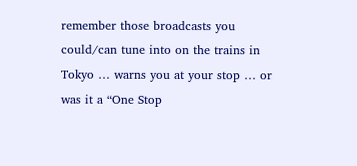remember those broadcasts you could/can tune into on the trains in Tokyo … warns you at your stop … or was it a “One Stop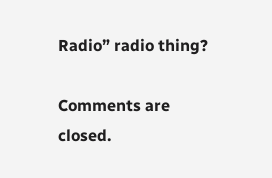Radio” radio thing?

Comments are closed.